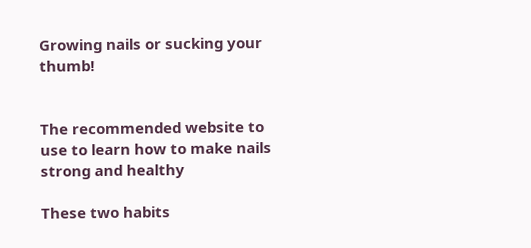Growing nails or sucking your thumb!


The recommended website to use to learn how to make nails strong and healthy

These two habits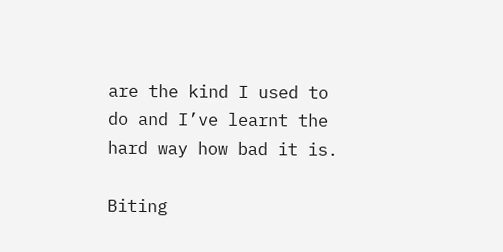are the kind I used to do and I’ve learnt the hard way how bad it is.

Biting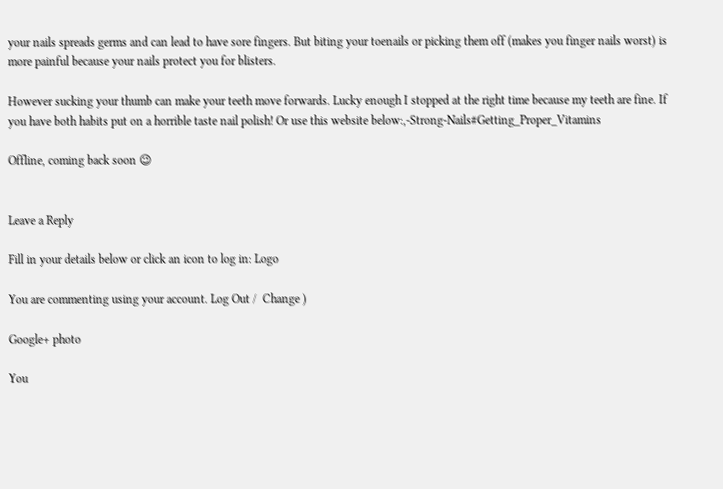your nails spreads germs and can lead to have sore fingers. But biting your toenails or picking them off (makes you finger nails worst) is more painful because your nails protect you for blisters.

However sucking your thumb can make your teeth move forwards. Lucky enough I stopped at the right time because my teeth are fine. If you have both habits put on a horrible taste nail polish! Or use this website below:,-Strong-Nails#Getting_Proper_Vitamins

Offline, coming back soon 😉


Leave a Reply

Fill in your details below or click an icon to log in: Logo

You are commenting using your account. Log Out /  Change )

Google+ photo

You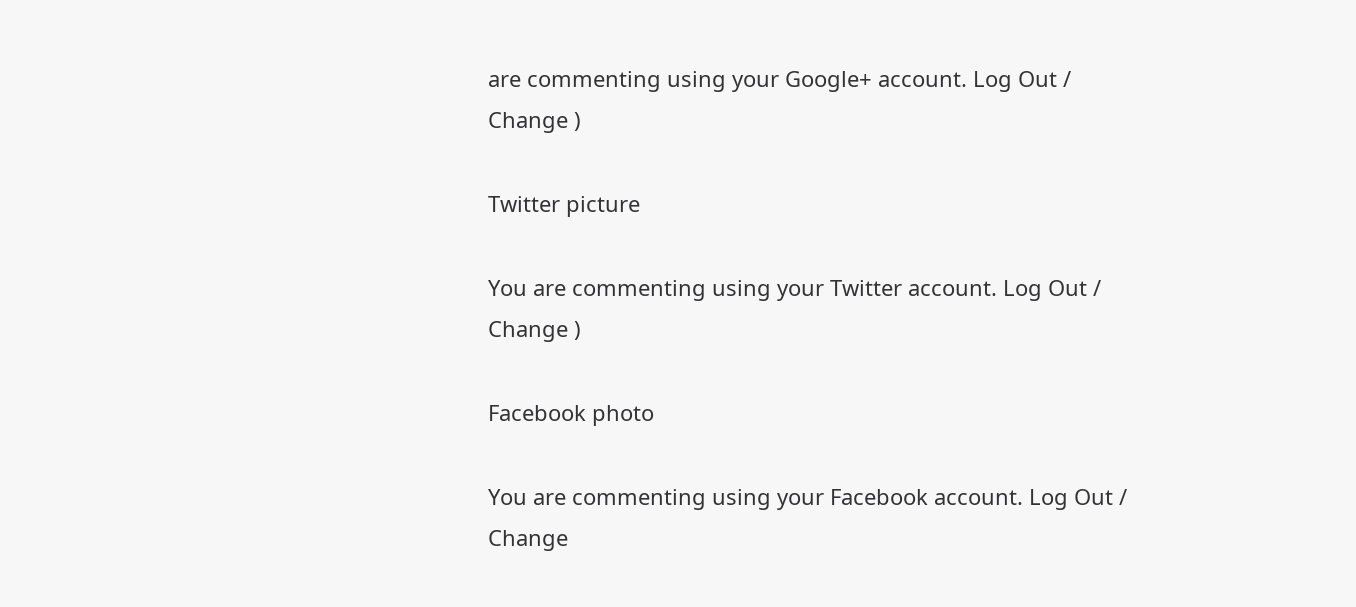are commenting using your Google+ account. Log Out /  Change )

Twitter picture

You are commenting using your Twitter account. Log Out /  Change )

Facebook photo

You are commenting using your Facebook account. Log Out /  Change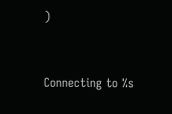)


Connecting to %s